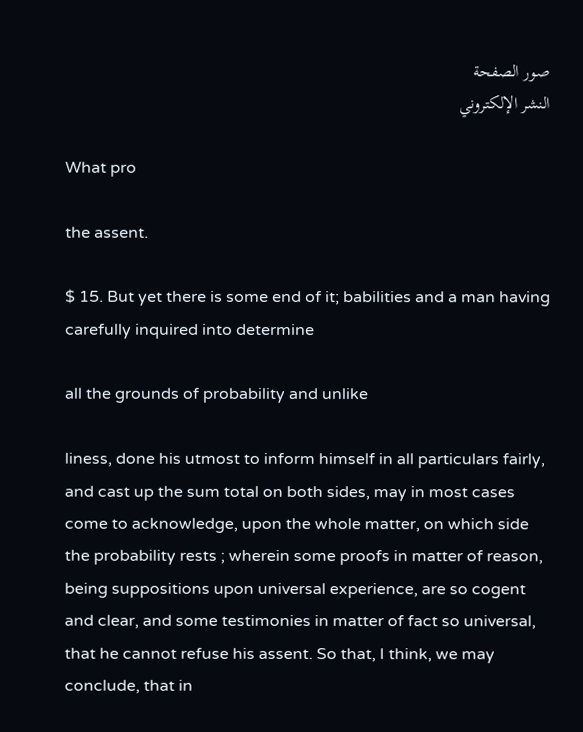صور الصفحة
النشر الإلكتروني

What pro

the assent.

$ 15. But yet there is some end of it; babilities and a man having carefully inquired into determine

all the grounds of probability and unlike

liness, done his utmost to inform himself in all particulars fairly, and cast up the sum total on both sides, may in most cases come to acknowledge, upon the whole matter, on which side the probability rests ; wherein some proofs in matter of reason, being suppositions upon universal experience, are so cogent and clear, and some testimonies in matter of fact so universal, that he cannot refuse his assent. So that, I think, we may conclude, that in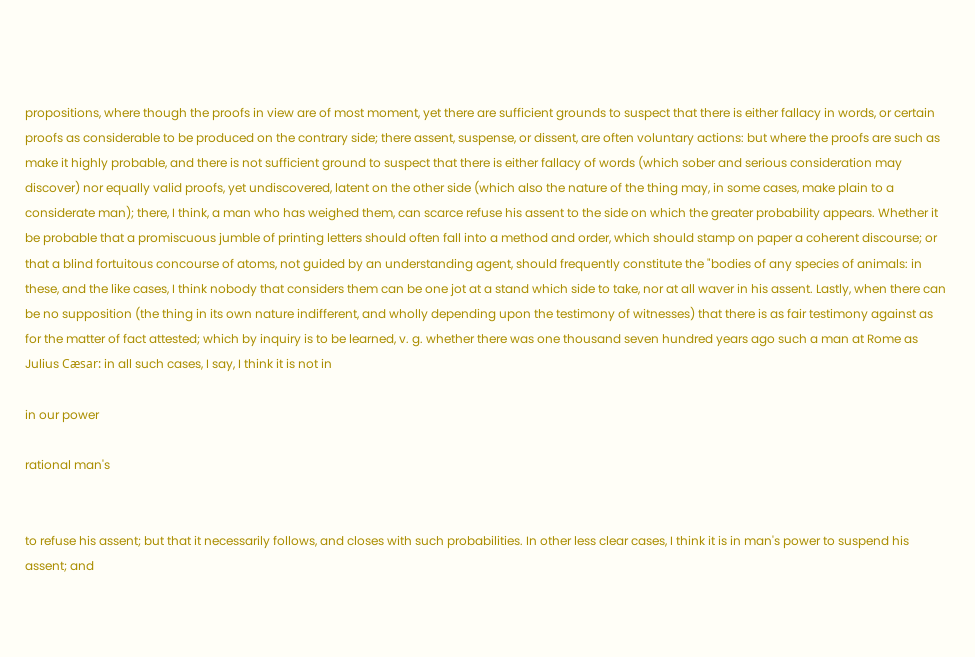propositions, where though the proofs in view are of most moment, yet there are sufficient grounds to suspect that there is either fallacy in words, or certain proofs as considerable to be produced on the contrary side; there assent, suspense, or dissent, are often voluntary actions: but where the proofs are such as make it highly probable, and there is not sufficient ground to suspect that there is either fallacy of words (which sober and serious consideration may discover) nor equally valid proofs, yet undiscovered, latent on the other side (which also the nature of the thing may, in some cases, make plain to a considerate man); there, I think, a man who has weighed them, can scarce refuse his assent to the side on which the greater probability appears. Whether it be probable that a promiscuous jumble of printing letters should often fall into a method and order, which should stamp on paper a coherent discourse; or that a blind fortuitous concourse of atoms, not guided by an understanding agent, should frequently constitute the "bodies of any species of animals: in these, and the like cases, I think nobody that considers them can be one jot at a stand which side to take, nor at all waver in his assent. Lastly, when there can be no supposition (the thing in its own nature indifferent, and wholly depending upon the testimony of witnesses) that there is as fair testimony against as for the matter of fact attested; which by inquiry is to be learned, v. g. whether there was one thousand seven hundred years ago such a man at Rome as Julius Cæsar: in all such cases, I say, I think it is not in

in our power

rational man's


to refuse his assent; but that it necessarily follows, and closes with such probabilities. In other less clear cases, I think it is in man's power to suspend his assent; and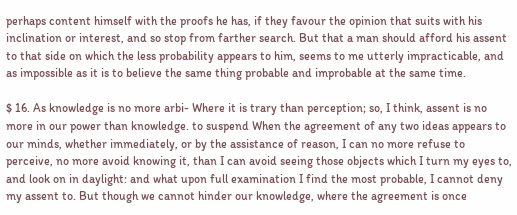perhaps content himself with the proofs he has, if they favour the opinion that suits with his inclination or interest, and so stop from farther search. But that a man should afford his assent to that side on which the less probability appears to him, seems to me utterly impracticable, and as impossible as it is to believe the same thing probable and improbable at the same time.

$ 16. As knowledge is no more arbi- Where it is trary than perception; so, I think, assent is no more in our power than knowledge. to suspend When the agreement of any two ideas appears to our minds, whether immediately, or by the assistance of reason, I can no more refuse to perceive, no more avoid knowing it, than I can avoid seeing those objects which I turn my eyes to, and look on in daylight: and what upon full examination I find the most probable, I cannot deny my assent to. But though we cannot hinder our knowledge, where the agreement is once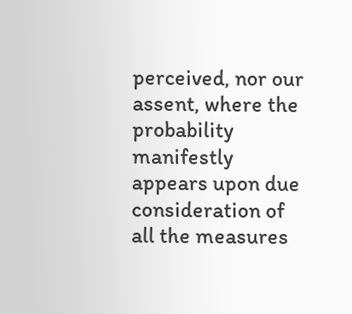perceived, nor our assent, where the probability manifestly appears upon due consideration of all the measures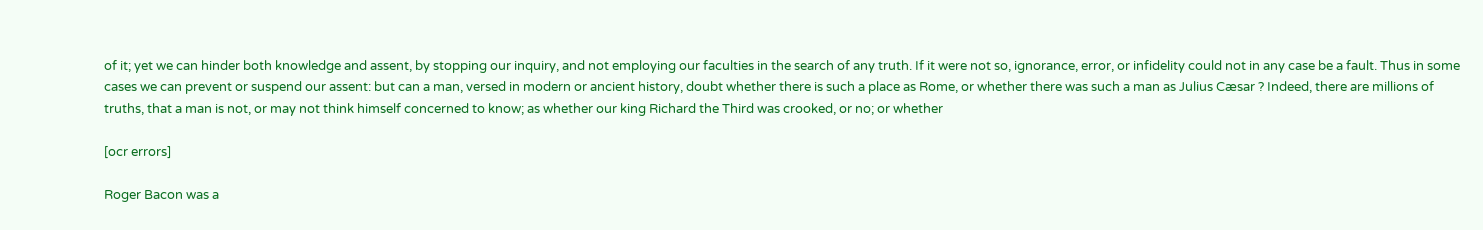of it; yet we can hinder both knowledge and assent, by stopping our inquiry, and not employing our faculties in the search of any truth. If it were not so, ignorance, error, or infidelity could not in any case be a fault. Thus in some cases we can prevent or suspend our assent: but can a man, versed in modern or ancient history, doubt whether there is such a place as Rome, or whether there was such a man as Julius Cæsar ? Indeed, there are millions of truths, that a man is not, or may not think himself concerned to know; as whether our king Richard the Third was crooked, or no; or whether

[ocr errors]

Roger Bacon was a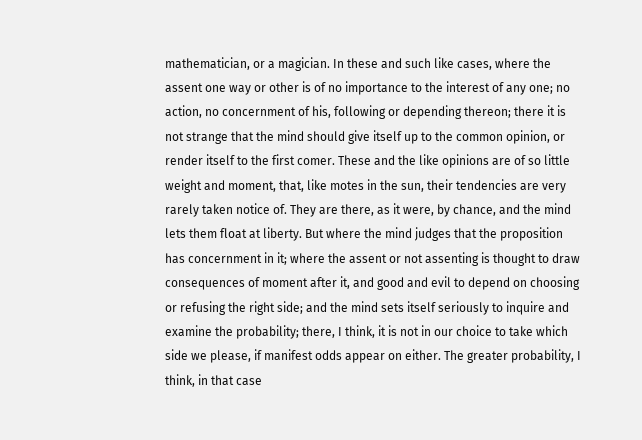mathematician, or a magician. In these and such like cases, where the assent one way or other is of no importance to the interest of any one; no action, no concernment of his, following or depending thereon; there it is not strange that the mind should give itself up to the common opinion, or render itself to the first comer. These and the like opinions are of so little weight and moment, that, like motes in the sun, their tendencies are very rarely taken notice of. They are there, as it were, by chance, and the mind lets them float at liberty. But where the mind judges that the proposition has concernment in it; where the assent or not assenting is thought to draw consequences of moment after it, and good and evil to depend on choosing or refusing the right side; and the mind sets itself seriously to inquire and examine the probability; there, I think, it is not in our choice to take which side we please, if manifest odds appear on either. The greater probability, I think, in that case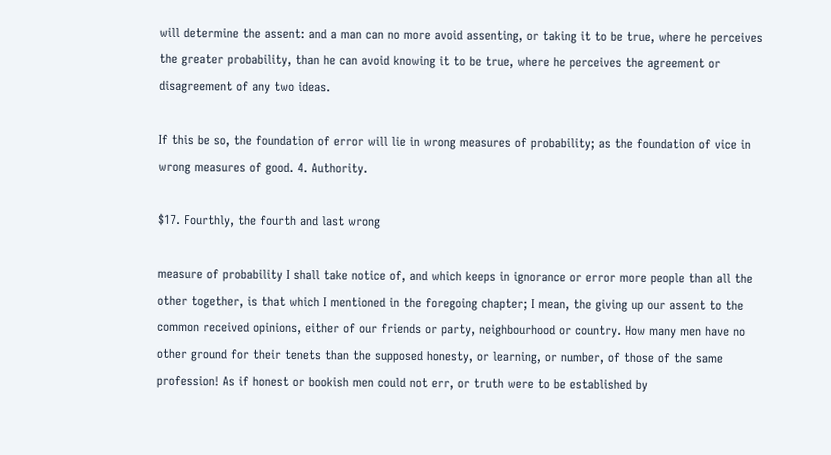will determine the assent: and a man can no more avoid assenting, or taking it to be true, where he perceives the greater probability, than he can avoid knowing it to be true, where he perceives the agreement or disagreement of any two ideas.

If this be so, the foundation of error will lie in wrong measures of probability; as the foundation of vice in wrong measures of good. 4. Authority.

$17. Fourthly, the fourth and last wrong

measure of probability I shall take notice of, and which keeps in ignorance or error more people than all the other together, is that which I mentioned in the foregoing chapter; I mean, the giving up our assent to the common received opinions, either of our friends or party, neighbourhood or country. How many men have no other ground for their tenets than the supposed honesty, or learning, or number, of those of the same profession! As if honest or bookish men could not err, or truth were to be established by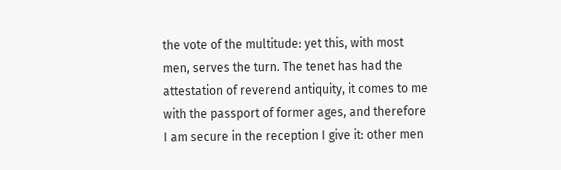the vote of the multitude: yet this, with most men, serves the turn. The tenet has had the attestation of reverend antiquity, it comes to me with the passport of former ages, and therefore I am secure in the reception I give it: other men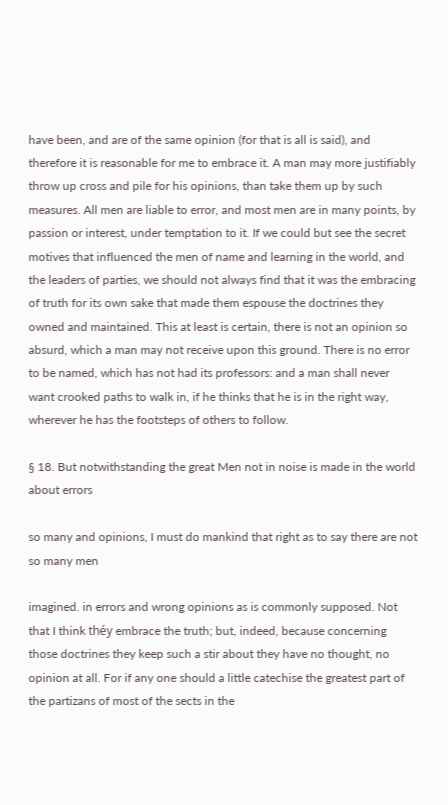have been, and are of the same opinion (for that is all is said), and therefore it is reasonable for me to embrace it. A man may more justifiably throw up cross and pile for his opinions, than take them up by such measures. All men are liable to error, and most men are in many points, by passion or interest, under temptation to it. If we could but see the secret motives that influenced the men of name and learning in the world, and the leaders of parties, we should not always find that it was the embracing of truth for its own sake that made them espouse the doctrines they owned and maintained. This at least is certain, there is not an opinion so absurd, which a man may not receive upon this ground. There is no error to be named, which has not had its professors: and a man shall never want crooked paths to walk in, if he thinks that he is in the right way, wherever he has the footsteps of others to follow.

§ 18. But notwithstanding the great Men not in noise is made in the world about errors

so many and opinions, I must do mankind that right as to say there are not so many men

imagined. in errors and wrong opinions as is commonly supposed. Not that I think théy embrace the truth; but, indeed, because concerning those doctrines they keep such a stir about they have no thought, no opinion at all. For if any one should a little catechise the greatest part of the partizans of most of the sects in the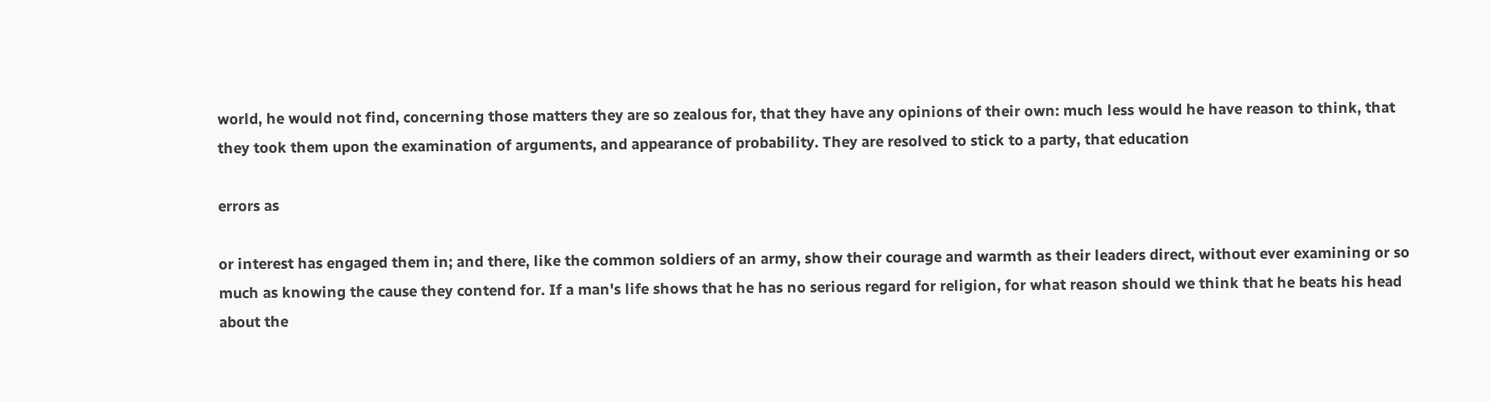world, he would not find, concerning those matters they are so zealous for, that they have any opinions of their own: much less would he have reason to think, that they took them upon the examination of arguments, and appearance of probability. They are resolved to stick to a party, that education

errors as

or interest has engaged them in; and there, like the common soldiers of an army, show their courage and warmth as their leaders direct, without ever examining or so much as knowing the cause they contend for. If a man's life shows that he has no serious regard for religion, for what reason should we think that he beats his head about the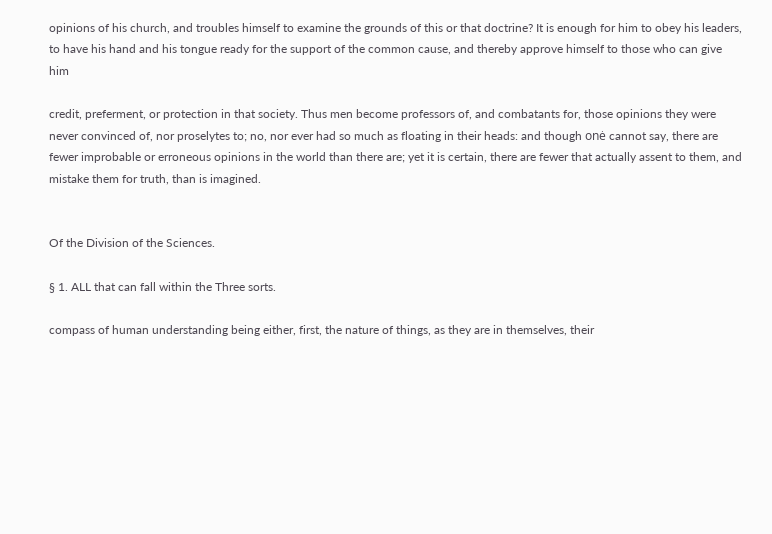opinions of his church, and troubles himself to examine the grounds of this or that doctrine? It is enough for him to obey his leaders, to have his hand and his tongue ready for the support of the common cause, and thereby approve himself to those who can give him

credit, preferment, or protection in that society. Thus men become professors of, and combatants for, those opinions they were never convinced of, nor proselytes to; no, nor ever had so much as floating in their heads: and though onė cannot say, there are fewer improbable or erroneous opinions in the world than there are; yet it is certain, there are fewer that actually assent to them, and mistake them for truth, than is imagined.


Of the Division of the Sciences.

§ 1. ALL that can fall within the Three sorts.

compass of human understanding being either, first, the nature of things, as they are in themselves, their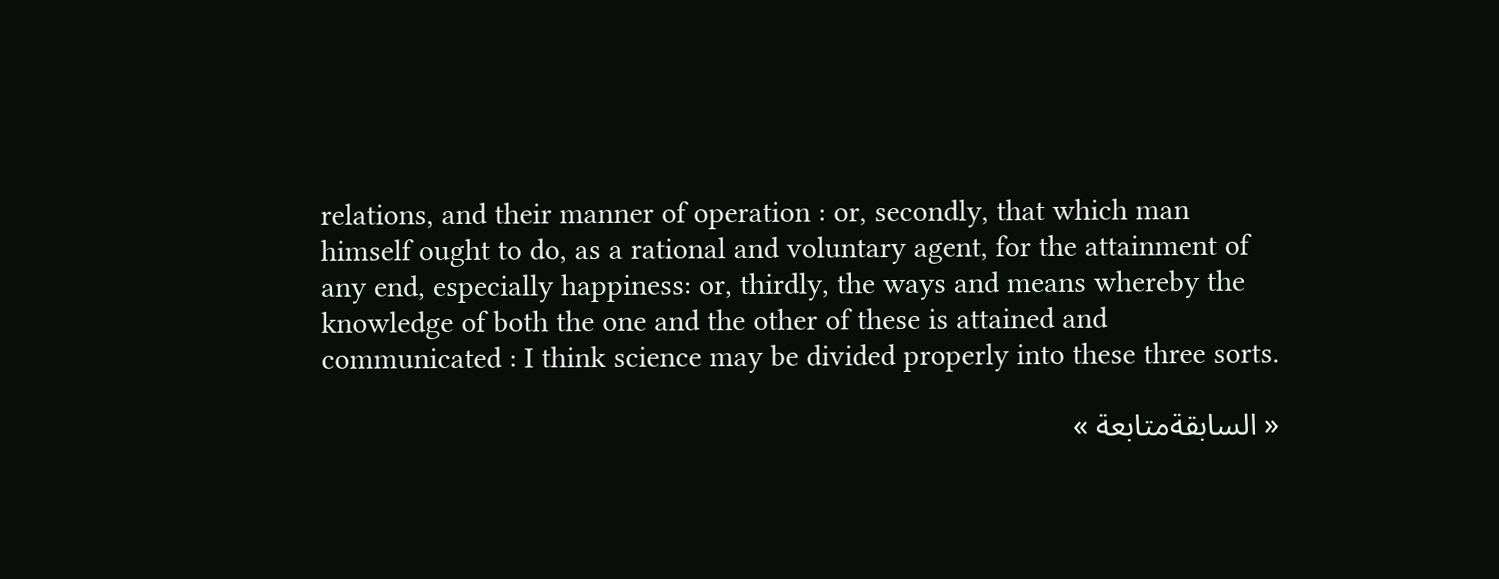relations, and their manner of operation : or, secondly, that which man himself ought to do, as a rational and voluntary agent, for the attainment of any end, especially happiness: or, thirdly, the ways and means whereby the knowledge of both the one and the other of these is attained and communicated : I think science may be divided properly into these three sorts.

« السابقةمتابعة »